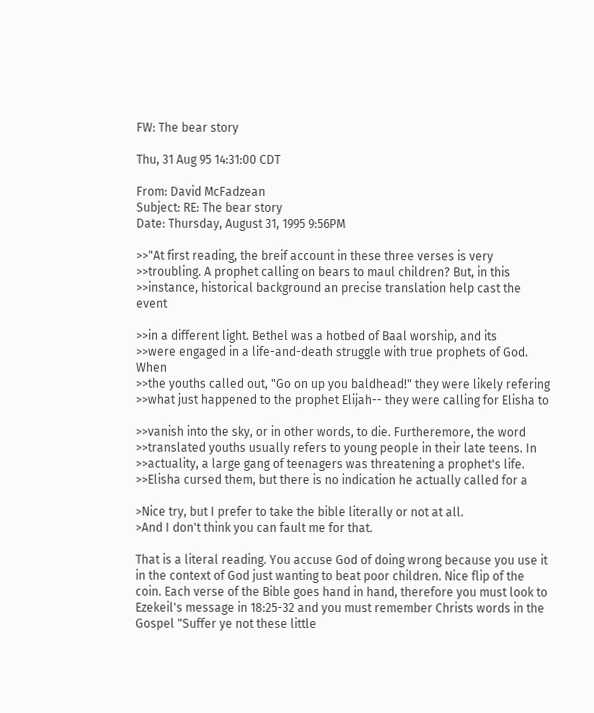FW: The bear story

Thu, 31 Aug 95 14:31:00 CDT

From: David McFadzean
Subject: RE: The bear story
Date: Thursday, August 31, 1995 9:56PM

>>"At first reading, the breif account in these three verses is very
>>troubling. A prophet calling on bears to maul children? But, in this
>>instance, historical background an precise translation help cast the event

>>in a different light. Bethel was a hotbed of Baal worship, and its
>>were engaged in a life-and-death struggle with true prophets of God. When
>>the youths called out, "Go on up you baldhead!" they were likely refering
>>what just happened to the prophet Elijah-- they were calling for Elisha to

>>vanish into the sky, or in other words, to die. Furtheremore, the word
>>translated youths usually refers to young people in their late teens. In
>>actuality, a large gang of teenagers was threatening a prophet's life.
>>Elisha cursed them, but there is no indication he actually called for a

>Nice try, but I prefer to take the bible literally or not at all.
>And I don't think you can fault me for that.

That is a literal reading. You accuse God of doing wrong because you use it
in the context of God just wanting to beat poor children. Nice flip of the
coin. Each verse of the Bible goes hand in hand, therefore you must look to
Ezekeil's message in 18:25-32 and you must remember Christs words in the
Gospel "Suffer ye not these little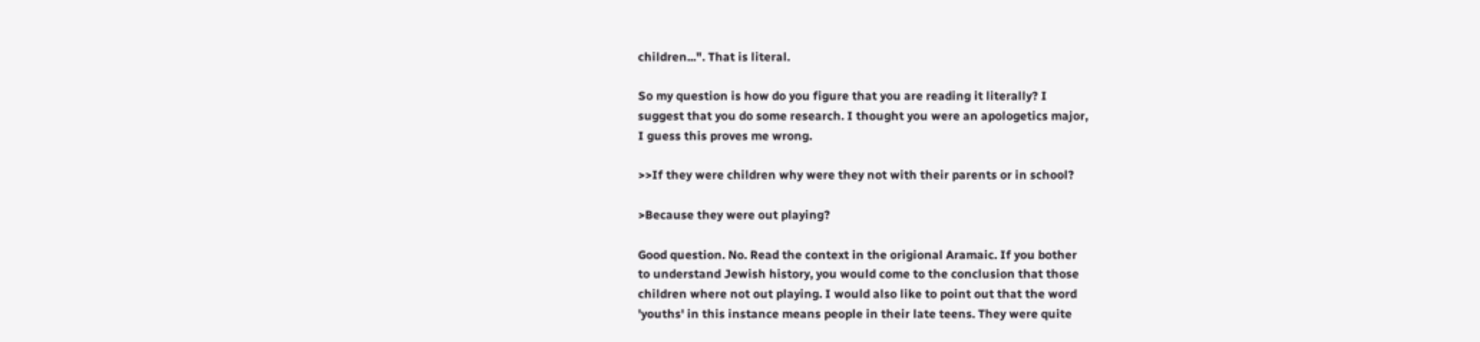children...". That is literal.

So my question is how do you figure that you are reading it literally? I
suggest that you do some research. I thought you were an apologetics major,
I guess this proves me wrong.

>>If they were children why were they not with their parents or in school?

>Because they were out playing?

Good question. No. Read the context in the origional Aramaic. If you bother
to understand Jewish history, you would come to the conclusion that those
children where not out playing. I would also like to point out that the word
'youths' in this instance means people in their late teens. They were quite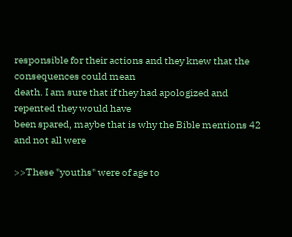responsible for their actions and they knew that the consequences could mean
death. I am sure that if they had apologized and repented they would have
been spared, maybe that is why the Bible mentions 42 and not all were

>>These "youths" were of age to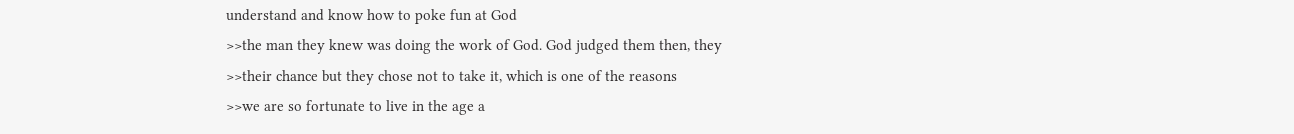understand and know how to poke fun at God
>>the man they knew was doing the work of God. God judged them then, they
>>their chance but they chose not to take it, which is one of the reasons
>>we are so fortunate to live in the age a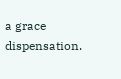a grace dispensation.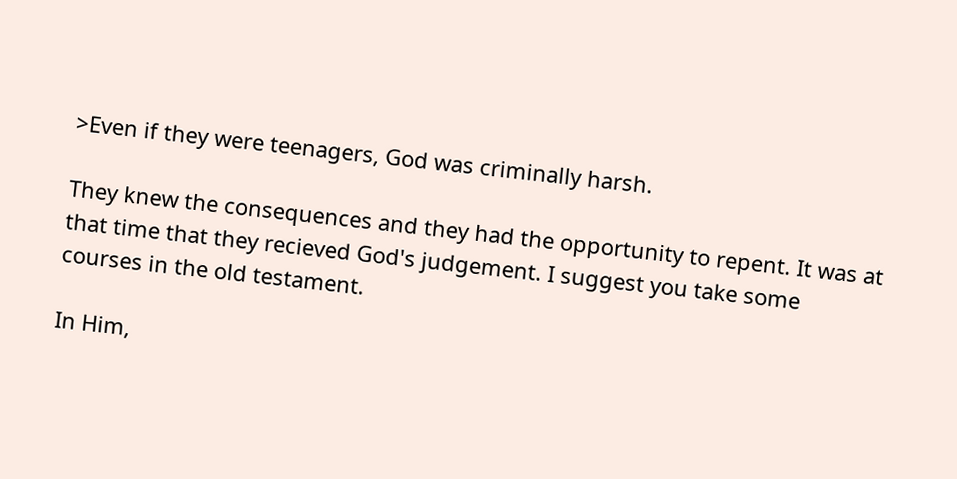>Even if they were teenagers, God was criminally harsh.

They knew the consequences and they had the opportunity to repent. It was at
that time that they recieved God's judgement. I suggest you take some
courses in the old testament.

In Him,